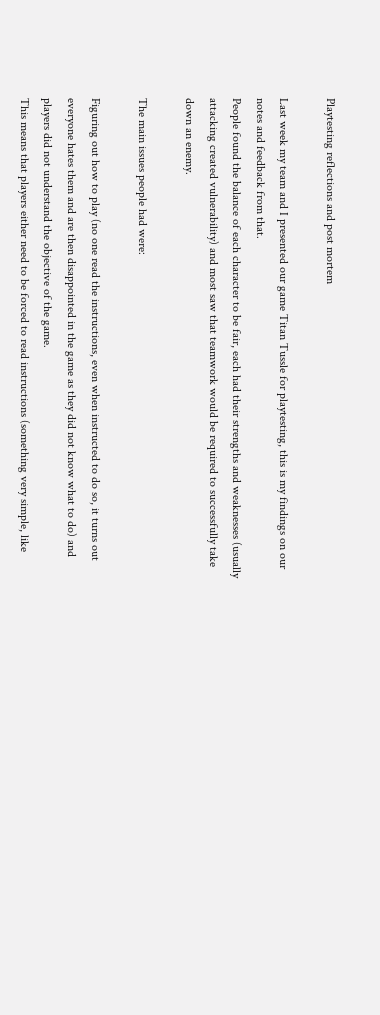Playtesting reflections and post mortem

Last week my team and I presented our game Titan Tussle for playtesting, this is my findings on our notes and feedback from that.
People found the balance of each character to be fair, each had their strengths and weaknesses (usually attacking created vulnerability) and most saw that teamwork would be required to successfully take down an enemy.

The main issues people had were:

Figuring out how to play (no one read the instructions, even when instructed to do so, it turns out everyone hates them and are then disappointed in the game as they did not know what to do) and players did not understand the objective of the game.
This means that players either need to be forced to read instructions (something very simple, like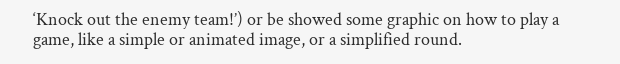‘Knock out the enemy team!’) or be showed some graphic on how to play a game, like a simple or animated image, or a simplified round.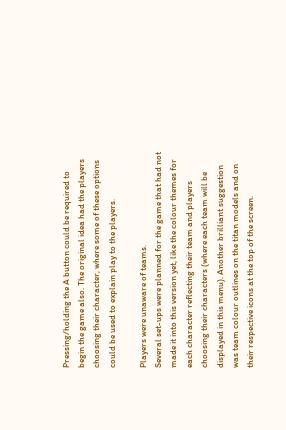Pressing/holding the A button could be required to begin the game also. The original idea had the players choosing their character, where some of these options could be used to explain play to the players.

Players were unaware of teams.
Several set-ups were planned for the game that had not made it into this version yet, like the colour themes for each character reflecting their team and players choosing their characters (where each team will be displayed in this menu). Another brilliant suggestion was team colour outlines on the titan models and on their respective icons at the top of the screen.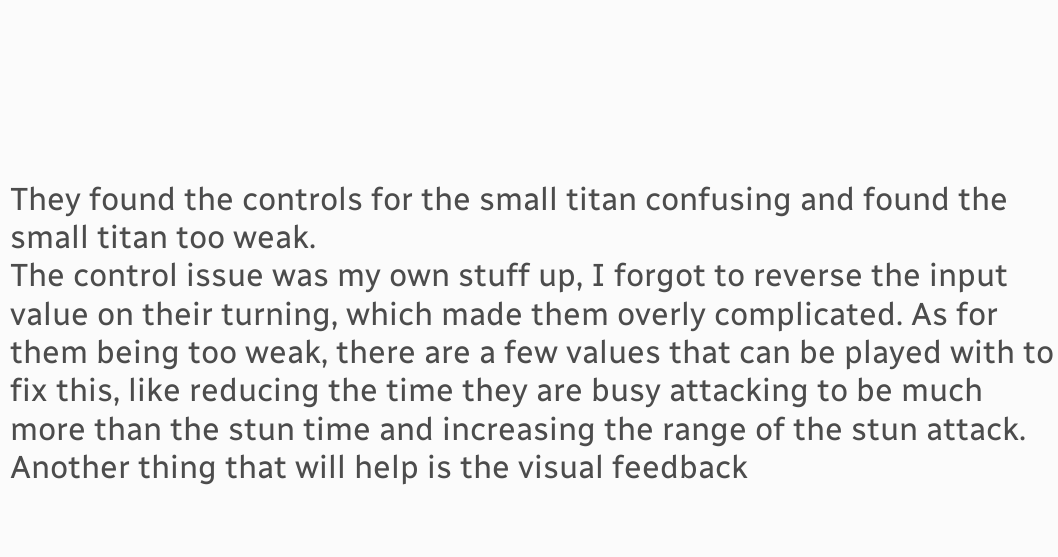They found the controls for the small titan confusing and found the small titan too weak.
The control issue was my own stuff up, I forgot to reverse the input value on their turning, which made them overly complicated. As for them being too weak, there are a few values that can be played with to fix this, like reducing the time they are busy attacking to be much more than the stun time and increasing the range of the stun attack. Another thing that will help is the visual feedback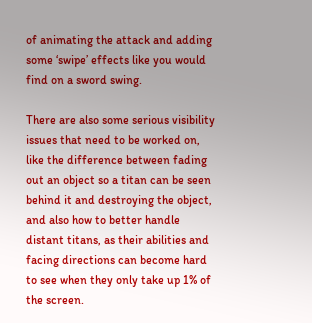of animating the attack and adding some ‘swipe’ effects like you would find on a sword swing.

There are also some serious visibility issues that need to be worked on, like the difference between fading out an object so a titan can be seen behind it and destroying the object, and also how to better handle distant titans, as their abilities and facing directions can become hard to see when they only take up 1% of the screen.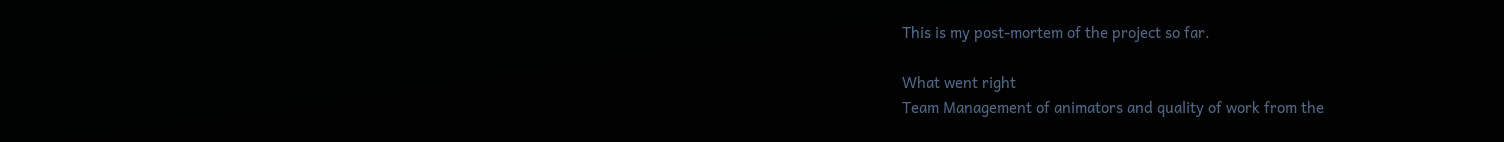This is my post-mortem of the project so far.

What went right
Team Management of animators and quality of work from the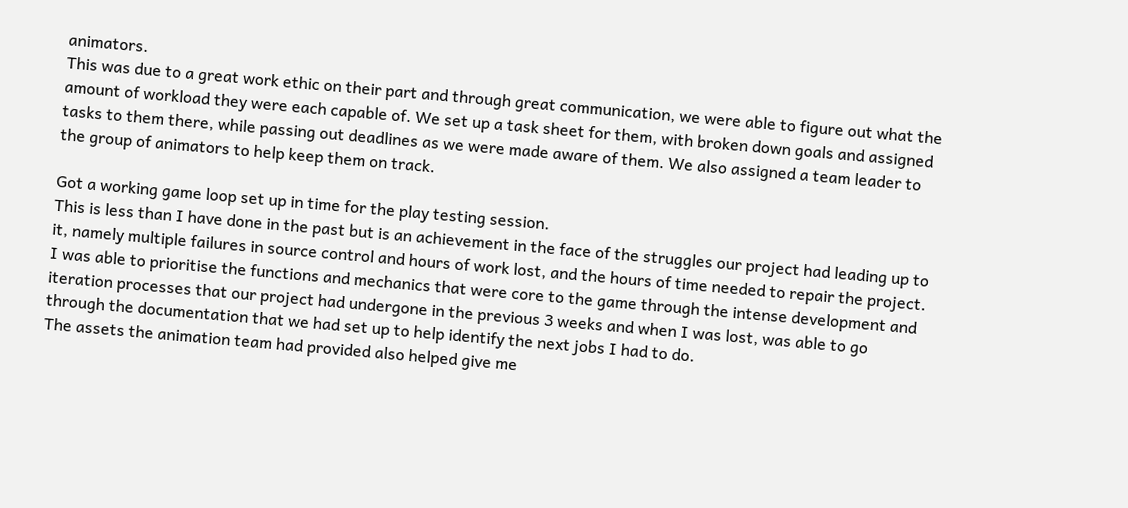animators.
This was due to a great work ethic on their part and through great communication, we were able to figure out what the amount of workload they were each capable of. We set up a task sheet for them, with broken down goals and assigned tasks to them there, while passing out deadlines as we were made aware of them. We also assigned a team leader to the group of animators to help keep them on track.

Got a working game loop set up in time for the play testing session.
This is less than I have done in the past but is an achievement in the face of the struggles our project had leading up to it, namely multiple failures in source control and hours of work lost, and the hours of time needed to repair the project. I was able to prioritise the functions and mechanics that were core to the game through the intense development and iteration processes that our project had undergone in the previous 3 weeks and when I was lost, was able to go through the documentation that we had set up to help identify the next jobs I had to do.
The assets the animation team had provided also helped give me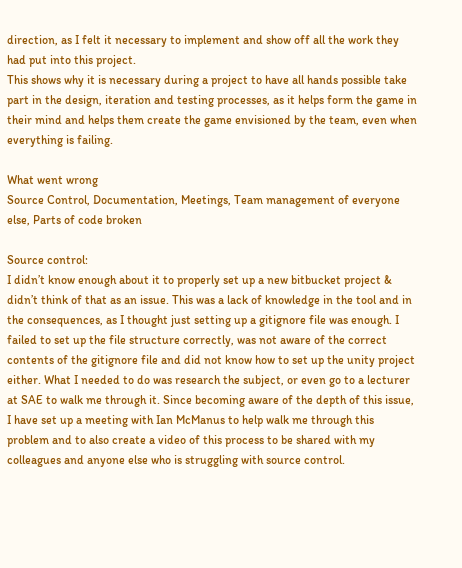direction, as I felt it necessary to implement and show off all the work they had put into this project.
This shows why it is necessary during a project to have all hands possible take part in the design, iteration and testing processes, as it helps form the game in their mind and helps them create the game envisioned by the team, even when everything is failing.

What went wrong
Source Control, Documentation, Meetings, Team management of everyone else, Parts of code broken

Source control:
I didn’t know enough about it to properly set up a new bitbucket project & didn’t think of that as an issue. This was a lack of knowledge in the tool and in the consequences, as I thought just setting up a gitignore file was enough. I failed to set up the file structure correctly, was not aware of the correct contents of the gitignore file and did not know how to set up the unity project either. What I needed to do was research the subject, or even go to a lecturer at SAE to walk me through it. Since becoming aware of the depth of this issue, I have set up a meeting with Ian McManus to help walk me through this problem and to also create a video of this process to be shared with my colleagues and anyone else who is struggling with source control.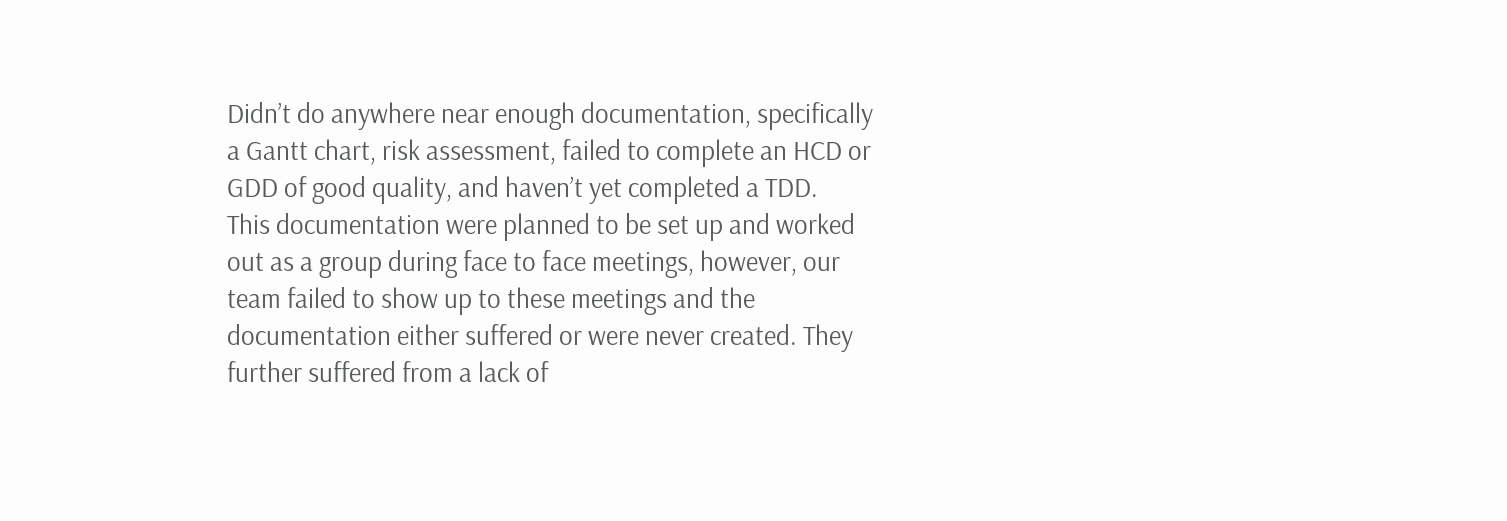Didn’t do anywhere near enough documentation, specifically a Gantt chart, risk assessment, failed to complete an HCD or GDD of good quality, and haven’t yet completed a TDD.
This documentation were planned to be set up and worked out as a group during face to face meetings, however, our team failed to show up to these meetings and the documentation either suffered or were never created. They further suffered from a lack of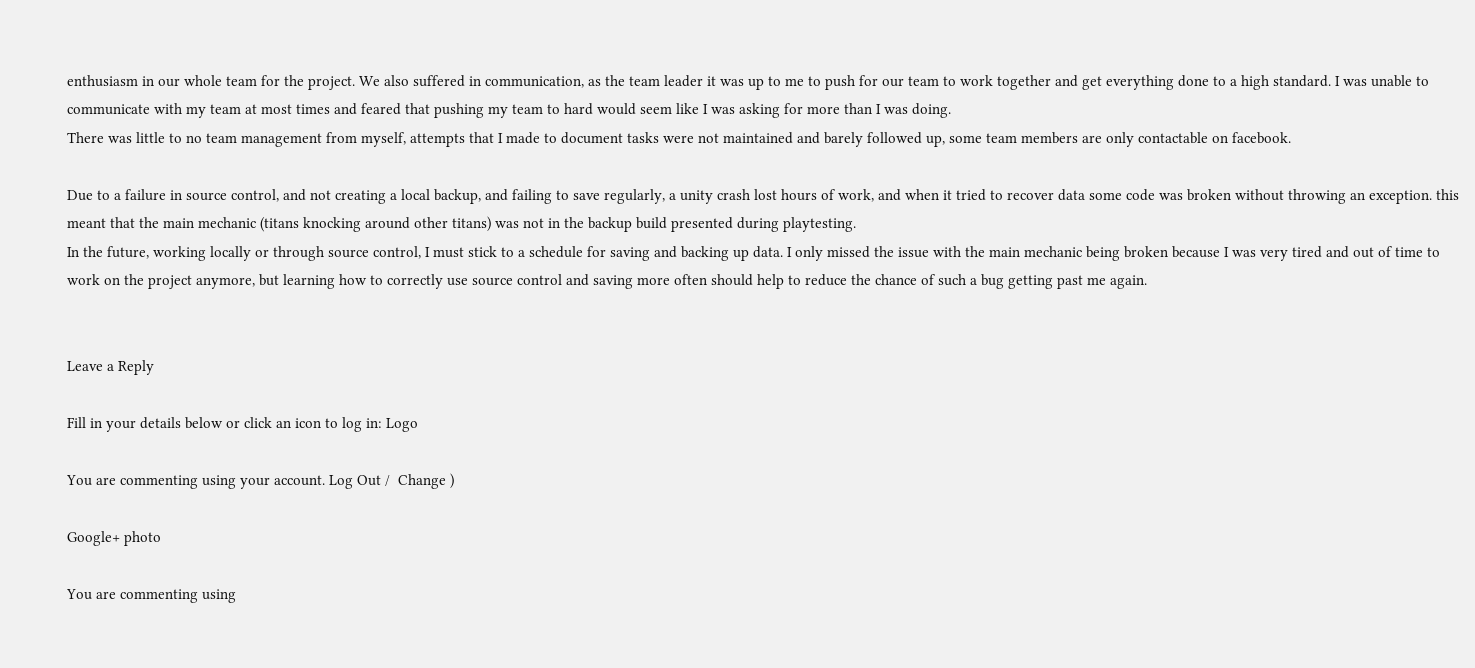enthusiasm in our whole team for the project. We also suffered in communication, as the team leader it was up to me to push for our team to work together and get everything done to a high standard. I was unable to communicate with my team at most times and feared that pushing my team to hard would seem like I was asking for more than I was doing.
There was little to no team management from myself, attempts that I made to document tasks were not maintained and barely followed up, some team members are only contactable on facebook.

Due to a failure in source control, and not creating a local backup, and failing to save regularly, a unity crash lost hours of work, and when it tried to recover data some code was broken without throwing an exception. this meant that the main mechanic (titans knocking around other titans) was not in the backup build presented during playtesting.
In the future, working locally or through source control, I must stick to a schedule for saving and backing up data. I only missed the issue with the main mechanic being broken because I was very tired and out of time to work on the project anymore, but learning how to correctly use source control and saving more often should help to reduce the chance of such a bug getting past me again.


Leave a Reply

Fill in your details below or click an icon to log in: Logo

You are commenting using your account. Log Out /  Change )

Google+ photo

You are commenting using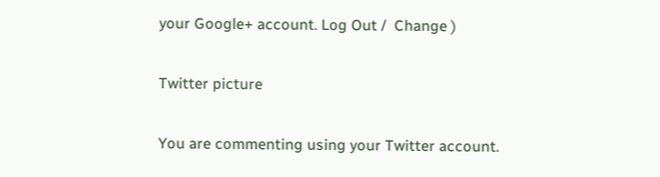your Google+ account. Log Out /  Change )

Twitter picture

You are commenting using your Twitter account.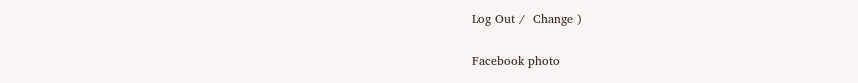Log Out /  Change )

Facebook photo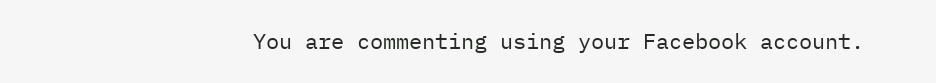You are commenting using your Facebook account.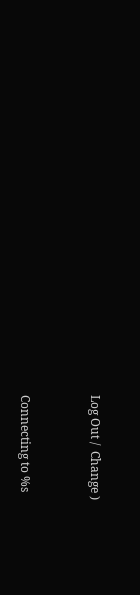Log Out /  Change )


Connecting to %s